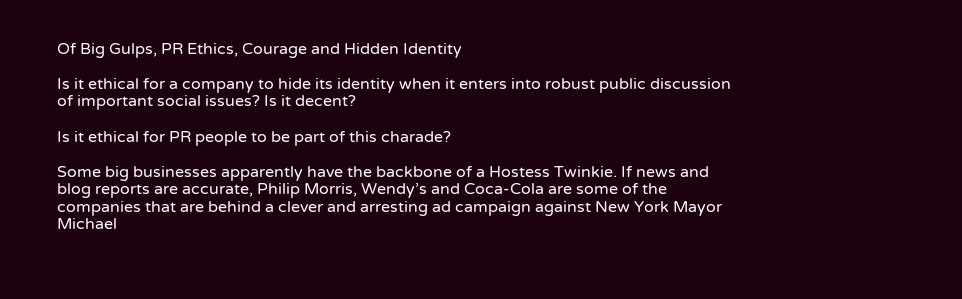Of Big Gulps, PR Ethics, Courage and Hidden Identity

Is it ethical for a company to hide its identity when it enters into robust public discussion of important social issues? Is it decent?

Is it ethical for PR people to be part of this charade?

Some big businesses apparently have the backbone of a Hostess Twinkie. If news and blog reports are accurate, Philip Morris, Wendy’s and Coca-Cola are some of the companies that are behind a clever and arresting ad campaign against New York Mayor Michael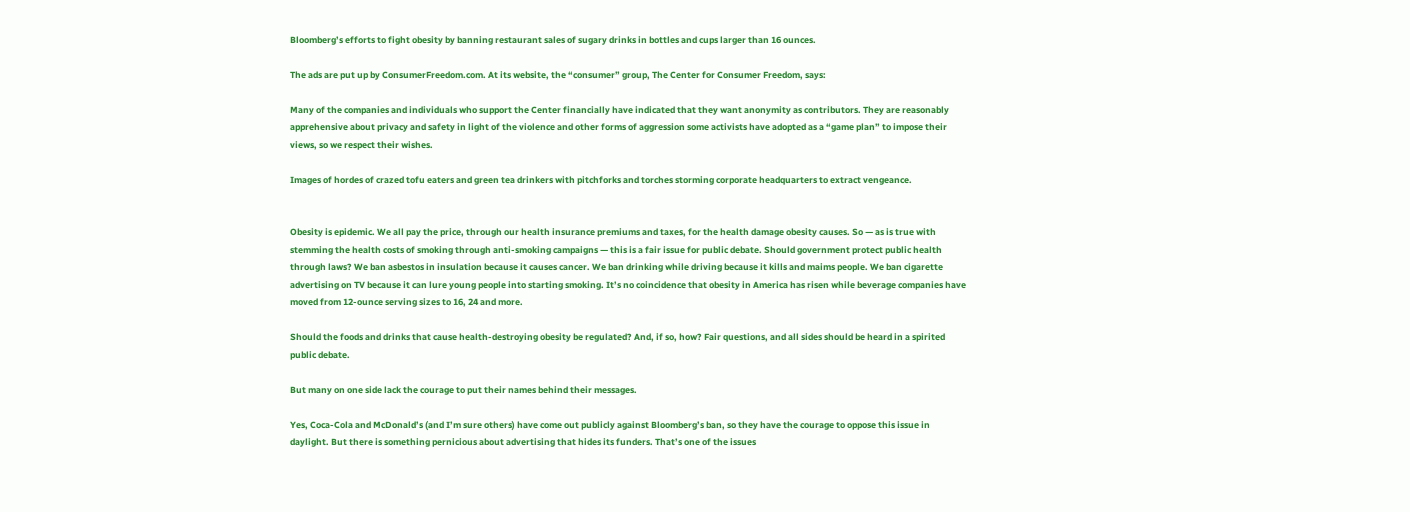Bloomberg’s efforts to fight obesity by banning restaurant sales of sugary drinks in bottles and cups larger than 16 ounces.

The ads are put up by ConsumerFreedom.com. At its website, the “consumer” group, The Center for Consumer Freedom, says:

Many of the companies and individuals who support the Center financially have indicated that they want anonymity as contributors. They are reasonably apprehensive about privacy and safety in light of the violence and other forms of aggression some activists have adopted as a “game plan” to impose their views, so we respect their wishes.

Images of hordes of crazed tofu eaters and green tea drinkers with pitchforks and torches storming corporate headquarters to extract vengeance.


Obesity is epidemic. We all pay the price, through our health insurance premiums and taxes, for the health damage obesity causes. So — as is true with stemming the health costs of smoking through anti-smoking campaigns — this is a fair issue for public debate. Should government protect public health through laws? We ban asbestos in insulation because it causes cancer. We ban drinking while driving because it kills and maims people. We ban cigarette advertising on TV because it can lure young people into starting smoking. It’s no coincidence that obesity in America has risen while beverage companies have moved from 12-ounce serving sizes to 16, 24 and more.

Should the foods and drinks that cause health-destroying obesity be regulated? And, if so, how? Fair questions, and all sides should be heard in a spirited public debate.

But many on one side lack the courage to put their names behind their messages.

Yes, Coca-Cola and McDonald’s (and I’m sure others) have come out publicly against Bloomberg’s ban, so they have the courage to oppose this issue in daylight. But there is something pernicious about advertising that hides its funders. That’s one of the issues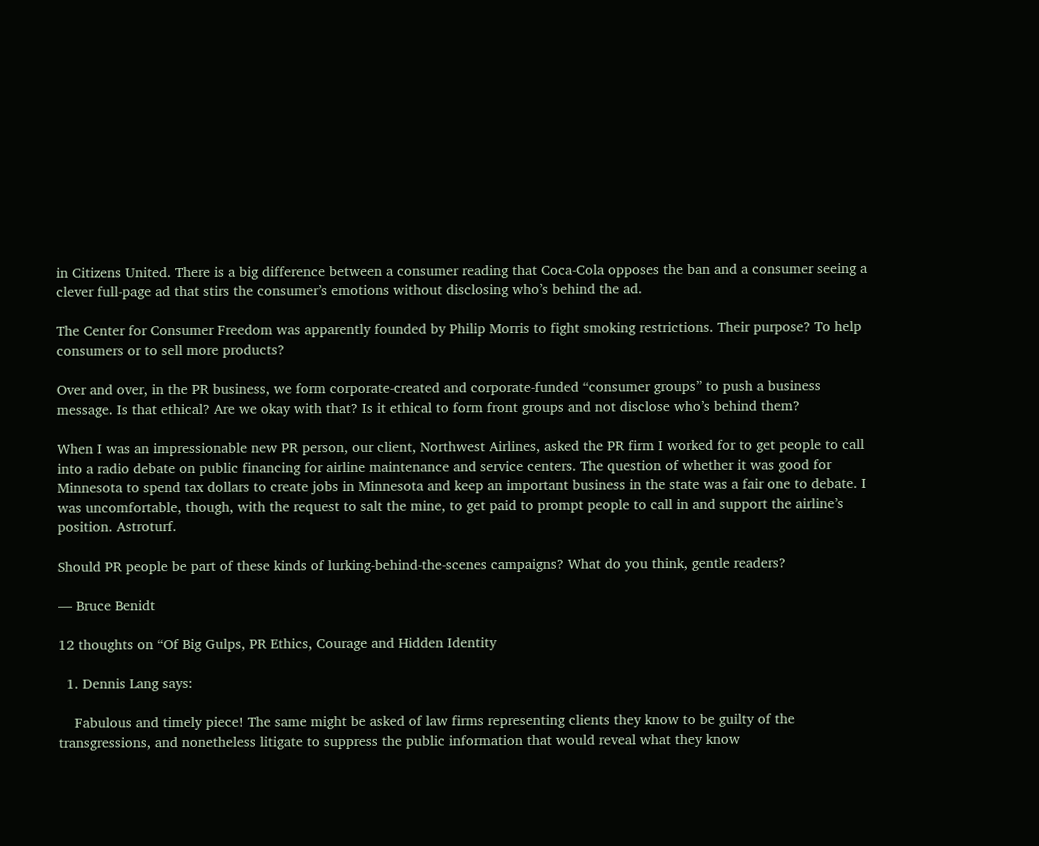in Citizens United. There is a big difference between a consumer reading that Coca-Cola opposes the ban and a consumer seeing a clever full-page ad that stirs the consumer’s emotions without disclosing who’s behind the ad.

The Center for Consumer Freedom was apparently founded by Philip Morris to fight smoking restrictions. Their purpose? To help consumers or to sell more products?

Over and over, in the PR business, we form corporate-created and corporate-funded “consumer groups” to push a business message. Is that ethical? Are we okay with that? Is it ethical to form front groups and not disclose who’s behind them?

When I was an impressionable new PR person, our client, Northwest Airlines, asked the PR firm I worked for to get people to call into a radio debate on public financing for airline maintenance and service centers. The question of whether it was good for Minnesota to spend tax dollars to create jobs in Minnesota and keep an important business in the state was a fair one to debate. I was uncomfortable, though, with the request to salt the mine, to get paid to prompt people to call in and support the airline’s position. Astroturf.

Should PR people be part of these kinds of lurking-behind-the-scenes campaigns? What do you think, gentle readers?

— Bruce Benidt

12 thoughts on “Of Big Gulps, PR Ethics, Courage and Hidden Identity

  1. Dennis Lang says:

    Fabulous and timely piece! The same might be asked of law firms representing clients they know to be guilty of the transgressions, and nonetheless litigate to suppress the public information that would reveal what they know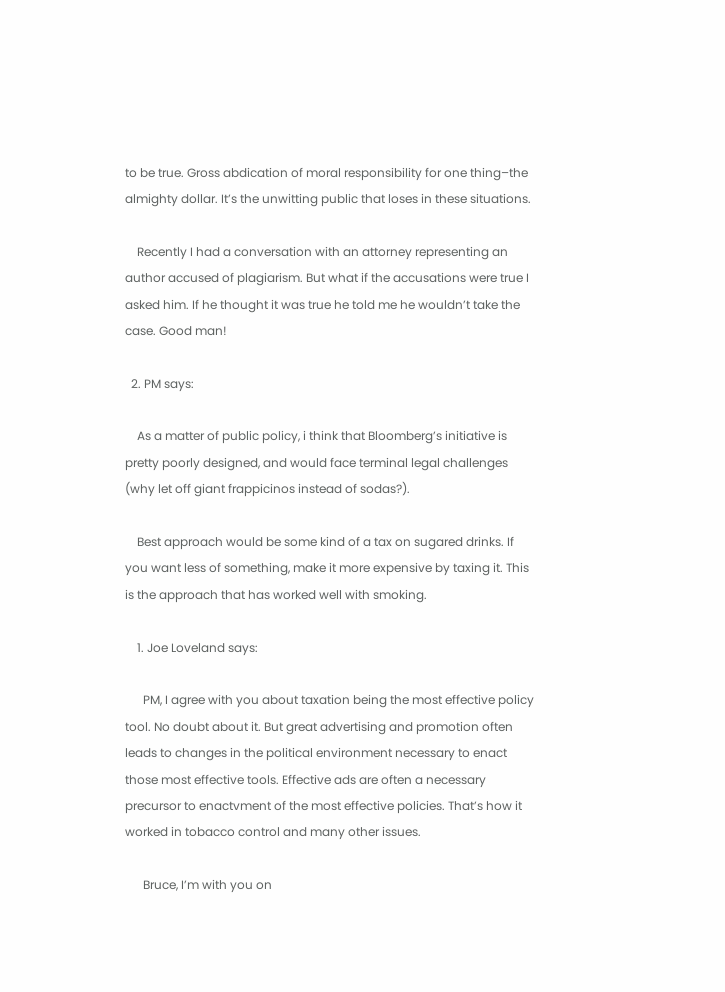to be true. Gross abdication of moral responsibility for one thing–the almighty dollar. It’s the unwitting public that loses in these situations.

    Recently I had a conversation with an attorney representing an author accused of plagiarism. But what if the accusations were true I asked him. If he thought it was true he told me he wouldn’t take the case. Good man!

  2. PM says:

    As a matter of public policy, i think that Bloomberg’s initiative is pretty poorly designed, and would face terminal legal challenges (why let off giant frappicinos instead of sodas?).

    Best approach would be some kind of a tax on sugared drinks. If you want less of something, make it more expensive by taxing it. This is the approach that has worked well with smoking.

    1. Joe Loveland says:

      PM, I agree with you about taxation being the most effective policy tool. No doubt about it. But great advertising and promotion often leads to changes in the political environment necessary to enact those most effective tools. Effective ads are often a necessary precursor to enactvment of the most effective policies. That’s how it worked in tobacco control and many other issues.

      Bruce, I’m with you on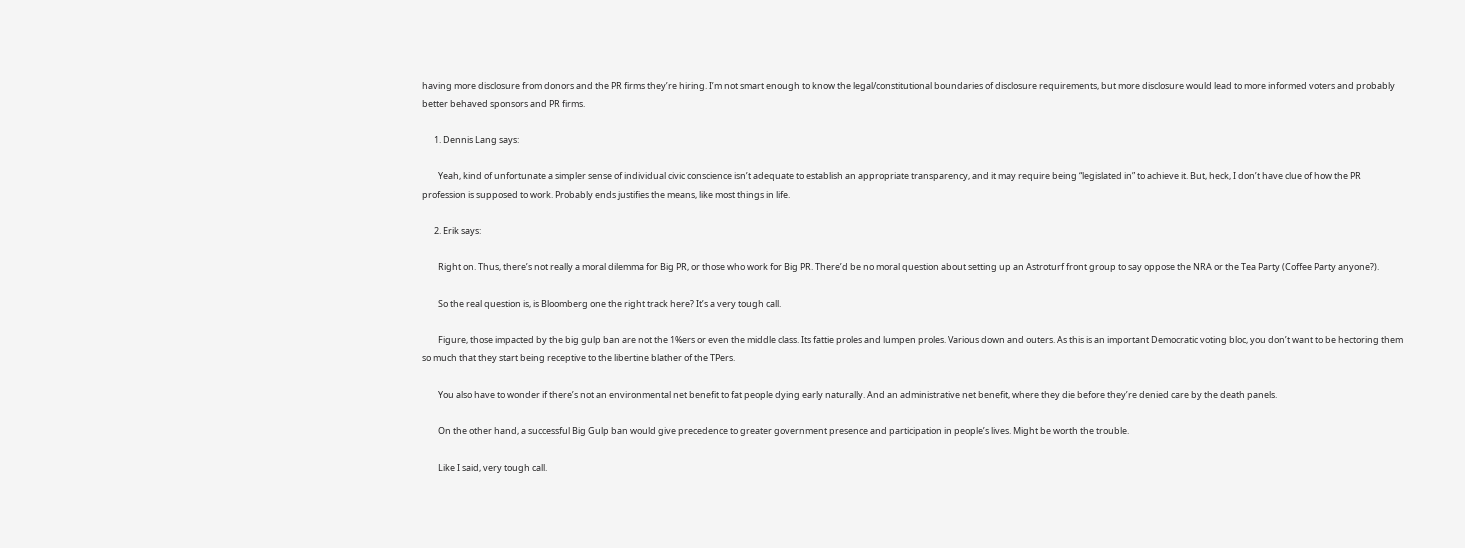having more disclosure from donors and the PR firms they’re hiring. I’m not smart enough to know the legal/constitutional boundaries of disclosure requirements, but more disclosure would lead to more informed voters and probably better behaved sponsors and PR firms.

      1. Dennis Lang says:

        Yeah, kind of unfortunate a simpler sense of individual civic conscience isn’t adequate to establish an appropriate transparency, and it may require being “legislated in” to achieve it. But, heck, I don’t have clue of how the PR profession is supposed to work. Probably ends justifies the means, like most things in life.

      2. Erik says:

        Right on. Thus, there’s not really a moral dilemma for Big PR, or those who work for Big PR. There’d be no moral question about setting up an Astroturf front group to say oppose the NRA or the Tea Party (Coffee Party anyone?).

        So the real question is, is Bloomberg one the right track here? It’s a very tough call.

        Figure, those impacted by the big gulp ban are not the 1%ers or even the middle class. Its fattie proles and lumpen proles. Various down and outers. As this is an important Democratic voting bloc, you don’t want to be hectoring them so much that they start being receptive to the libertine blather of the TPers.

        You also have to wonder if there’s not an environmental net benefit to fat people dying early naturally. And an administrative net benefit, where they die before they’re denied care by the death panels.

        On the other hand, a successful Big Gulp ban would give precedence to greater government presence and participation in people’s lives. Might be worth the trouble.

        Like I said, very tough call.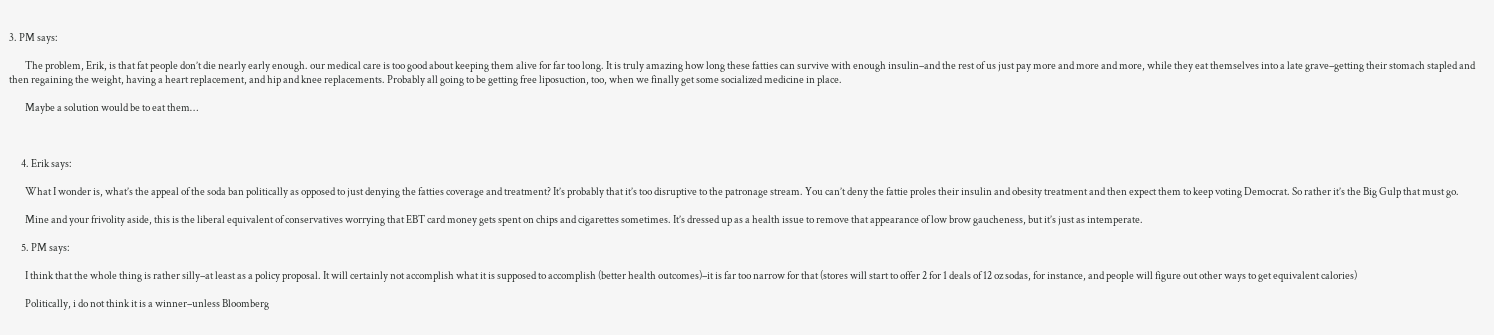3. PM says:

        The problem, Erik, is that fat people don’t die nearly early enough. our medical care is too good about keeping them alive for far too long. It is truly amazing how long these fatties can survive with enough insulin–and the rest of us just pay more and more and more, while they eat themselves into a late grave–getting their stomach stapled and then regaining the weight, having a heart replacement, and hip and knee replacements. Probably all going to be getting free liposuction, too, when we finally get some socialized medicine in place.

        Maybe a solution would be to eat them…



      4. Erik says:

        What I wonder is, what’s the appeal of the soda ban politically as opposed to just denying the fatties coverage and treatment? It’s probably that it’s too disruptive to the patronage stream. You can’t deny the fattie proles their insulin and obesity treatment and then expect them to keep voting Democrat. So rather it’s the Big Gulp that must go.

        Mine and your frivolity aside, this is the liberal equivalent of conservatives worrying that EBT card money gets spent on chips and cigarettes sometimes. It’s dressed up as a health issue to remove that appearance of low brow gaucheness, but it’s just as intemperate.

      5. PM says:

        I think that the whole thing is rather silly–at least as a policy proposal. It will certainly not accomplish what it is supposed to accomplish (better health outcomes)–it is far too narrow for that (stores will start to offer 2 for 1 deals of 12 oz sodas, for instance, and people will figure out other ways to get equivalent calories)

        Politically, i do not think it is a winner–unless Bloomberg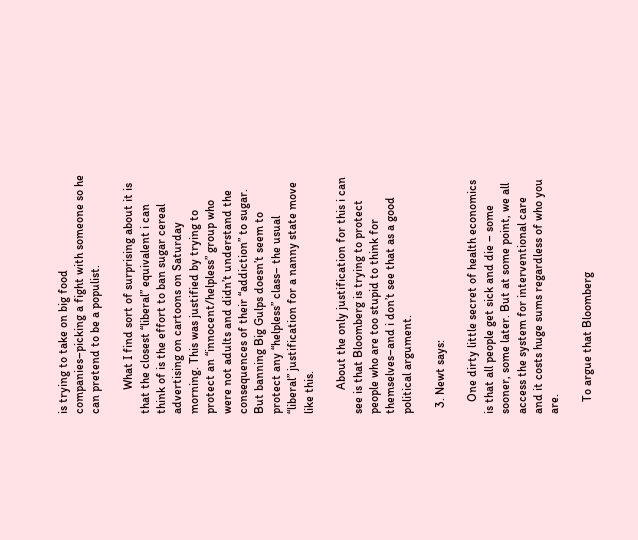is trying to take on big food companies–picking a fight with someone so he can pretend to be a populist.

        What I find sort of surprising about it is that the closest “liberal” equivalent i can think of is the effort to ban sugar cereal advertising on cartoons on Saturday morning. This was justified by trying to protect an “innocent/helpless” group who were not adults and didn’t understand the consequences of their “addiction” to sugar. But banning Big Gulps doesn’t seem to protect any “helpless” class– the usual “liberal” justification for a nanny state move like this.

        About the only justification for this i can see is that Bloomberg is trying to protect people who are too stupid to think for themselves–and i don’t see that as a good political argument.

  3. Newt says:

    One dirty little secret of health economics is that all people get sick and die – some sooner, some later. But at some point, we all access the system for interventional care and it costs huge sums regardless of who you are.

    To argue that Bloomberg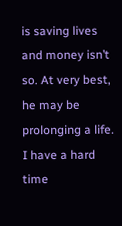is saving lives and money isn’t so. At very best, he may be prolonging a life. I have a hard time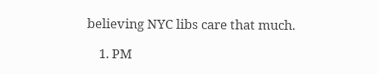believing NYC libs care that much.

    1. PM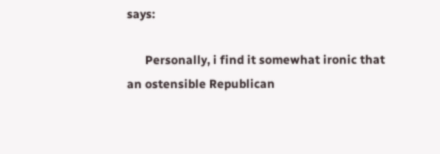says:

      Personally, i find it somewhat ironic that an ostensible Republican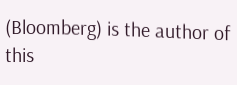(Bloomberg) is the author of this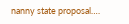nanny state proposal….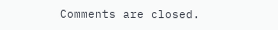Comments are closed.